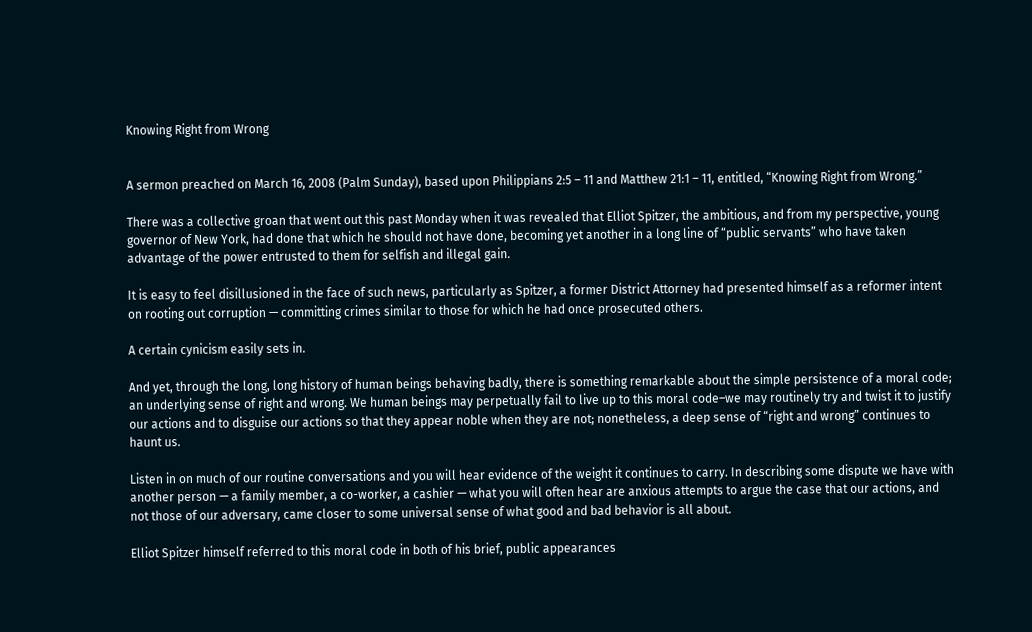Knowing Right from Wrong


A sermon preached on March 16, 2008 (Palm Sunday), based upon Philippians 2:5 – 11 and Matthew 21:1 – 11, entitled, “Knowing Right from Wrong.”

There was a collective groan that went out this past Monday when it was revealed that Elliot Spitzer, the ambitious, and from my perspective, young governor of New York, had done that which he should not have done, becoming yet another in a long line of “public servants” who have taken advantage of the power entrusted to them for selfish and illegal gain.

It is easy to feel disillusioned in the face of such news, particularly as Spitzer, a former District Attorney had presented himself as a reformer intent on rooting out corruption — committing crimes similar to those for which he had once prosecuted others.

A certain cynicism easily sets in.

And yet, through the long, long history of human beings behaving badly, there is something remarkable about the simple persistence of a moral code; an underlying sense of right and wrong. We human beings may perpetually fail to live up to this moral code–we may routinely try and twist it to justify our actions and to disguise our actions so that they appear noble when they are not; nonetheless, a deep sense of “right and wrong” continues to haunt us.

Listen in on much of our routine conversations and you will hear evidence of the weight it continues to carry. In describing some dispute we have with another person — a family member, a co-worker, a cashier — what you will often hear are anxious attempts to argue the case that our actions, and not those of our adversary, came closer to some universal sense of what good and bad behavior is all about.

Elliot Spitzer himself referred to this moral code in both of his brief, public appearances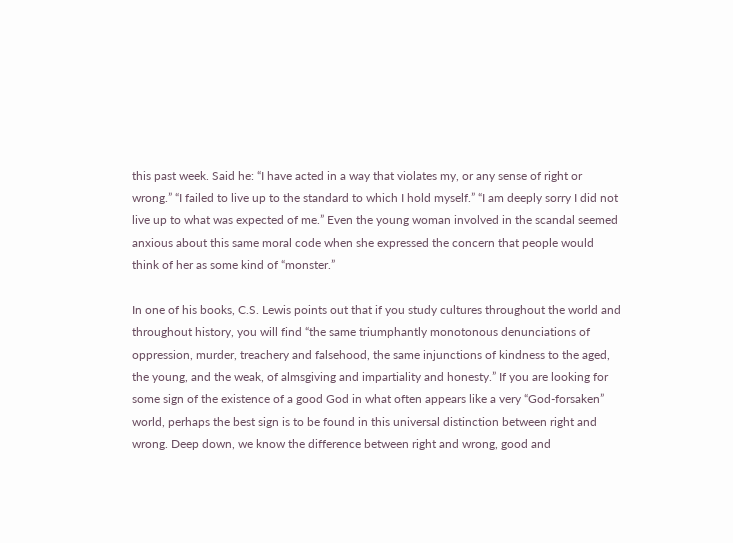this past week. Said he: “I have acted in a way that violates my, or any sense of right or wrong.” “I failed to live up to the standard to which I hold myself.” “I am deeply sorry I did not live up to what was expected of me.” Even the young woman involved in the scandal seemed anxious about this same moral code when she expressed the concern that people would think of her as some kind of “monster.”

In one of his books, C.S. Lewis points out that if you study cultures throughout the world and throughout history, you will find “the same triumphantly monotonous denunciations of oppression, murder, treachery and falsehood, the same injunctions of kindness to the aged, the young, and the weak, of almsgiving and impartiality and honesty.” If you are looking for some sign of the existence of a good God in what often appears like a very “God-forsaken” world, perhaps the best sign is to be found in this universal distinction between right and wrong. Deep down, we know the difference between right and wrong, good and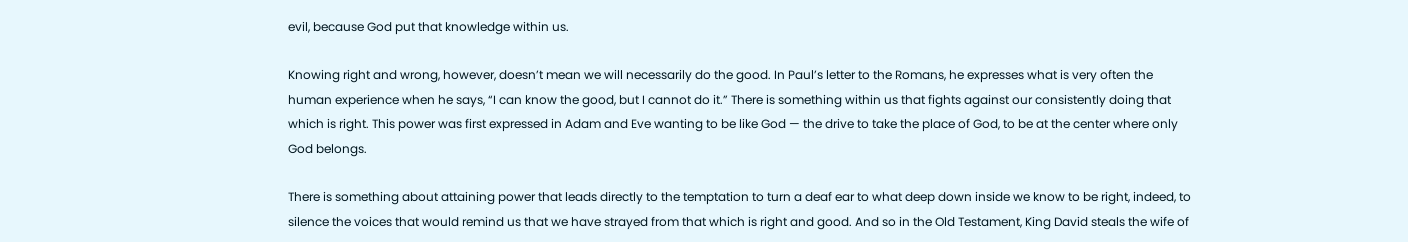evil, because God put that knowledge within us.

Knowing right and wrong, however, doesn’t mean we will necessarily do the good. In Paul’s letter to the Romans, he expresses what is very often the human experience when he says, “I can know the good, but I cannot do it.” There is something within us that fights against our consistently doing that which is right. This power was first expressed in Adam and Eve wanting to be like God — the drive to take the place of God, to be at the center where only God belongs.

There is something about attaining power that leads directly to the temptation to turn a deaf ear to what deep down inside we know to be right, indeed, to silence the voices that would remind us that we have strayed from that which is right and good. And so in the Old Testament, King David steals the wife of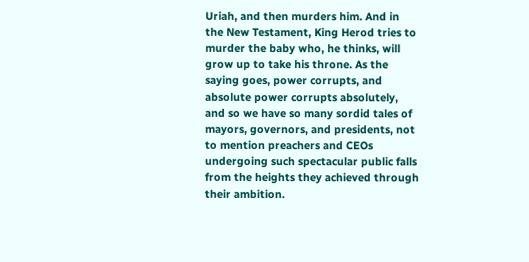Uriah, and then murders him. And in the New Testament, King Herod tries to murder the baby who, he thinks, will grow up to take his throne. As the saying goes, power corrupts, and absolute power corrupts absolutely, and so we have so many sordid tales of mayors, governors, and presidents, not to mention preachers and CEOs undergoing such spectacular public falls from the heights they achieved through their ambition.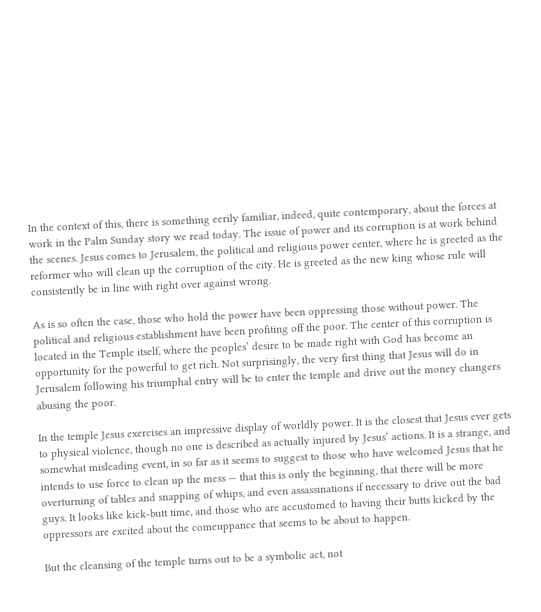In the context of this, there is something eerily familiar, indeed, quite contemporary, about the forces at work in the Palm Sunday story we read today. The issue of power and its corruption is at work behind the scenes. Jesus comes to Jerusalem, the political and religious power center, where he is greeted as the reformer who will clean up the corruption of the city. He is greeted as the new king whose rule will consistently be in line with right over against wrong.

As is so often the case, those who hold the power have been oppressing those without power. The political and religious establishment have been profiting off the poor. The center of this corruption is located in the Temple itself, where the peoples’ desire to be made right with God has become an opportunity for the powerful to get rich. Not surprisingly, the very first thing that Jesus will do in Jerusalem following his triumphal entry will be to enter the temple and drive out the money changers abusing the poor.

In the temple Jesus exercises an impressive display of worldly power. It is the closest that Jesus ever gets to physical violence, though no one is described as actually injured by Jesus‘ actions. It is a strange, and somewhat misleading event, in so far as it seems to suggest to those who have welcomed Jesus that he intends to use force to clean up the mess — that this is only the beginning, that there will be more overturning of tables and snapping of whips, and even assassinations if necessary to drive out the bad guys. It looks like kick-butt time, and those who are accustomed to having their butts kicked by the oppressors are excited about the comeuppance that seems to be about to happen.

But the cleansing of the temple turns out to be a symbolic act, not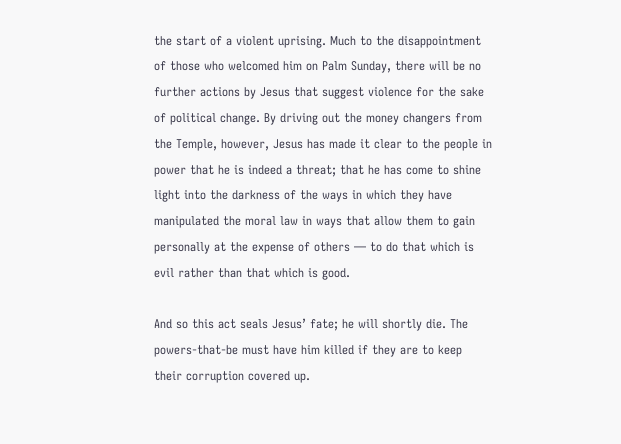the start of a violent uprising. Much to the disappointment of those who welcomed him on Palm Sunday, there will be no further actions by Jesus that suggest violence for the sake of political change. By driving out the money changers from the Temple, however, Jesus has made it clear to the people in power that he is indeed a threat; that he has come to shine light into the darkness of the ways in which they have manipulated the moral law in ways that allow them to gain personally at the expense of others — to do that which is evil rather than that which is good.

And so this act seals Jesus’ fate; he will shortly die. The powers-that-be must have him killed if they are to keep their corruption covered up.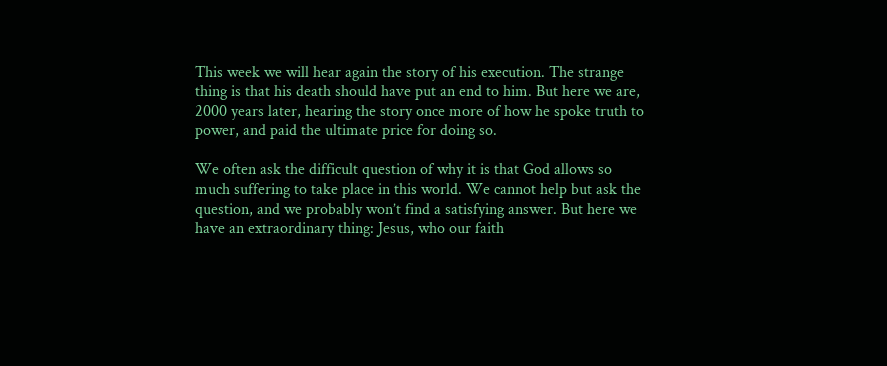This week we will hear again the story of his execution. The strange thing is that his death should have put an end to him. But here we are, 2000 years later, hearing the story once more of how he spoke truth to power, and paid the ultimate price for doing so.

We often ask the difficult question of why it is that God allows so much suffering to take place in this world. We cannot help but ask the question, and we probably won’t find a satisfying answer. But here we have an extraordinary thing: Jesus, who our faith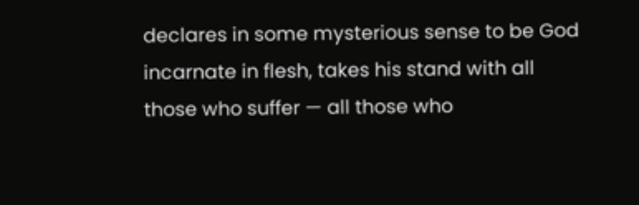declares in some mysterious sense to be God incarnate in flesh, takes his stand with all those who suffer — all those who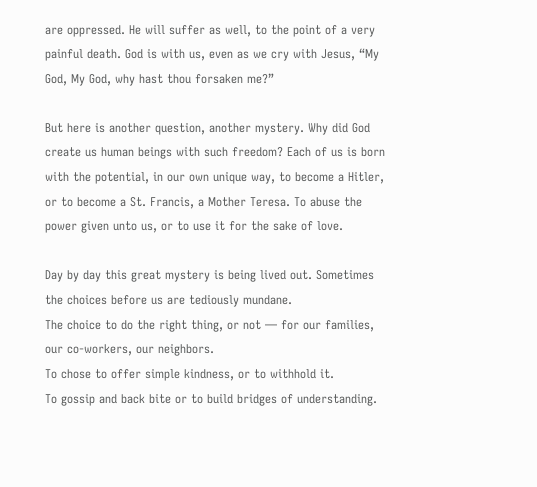are oppressed. He will suffer as well, to the point of a very painful death. God is with us, even as we cry with Jesus, “My God, My God, why hast thou forsaken me?”

But here is another question, another mystery. Why did God create us human beings with such freedom? Each of us is born with the potential, in our own unique way, to become a Hitler, or to become a St. Francis, a Mother Teresa. To abuse the power given unto us, or to use it for the sake of love.

Day by day this great mystery is being lived out. Sometimes the choices before us are tediously mundane.
The choice to do the right thing, or not — for our families, our co-workers, our neighbors.
To chose to offer simple kindness, or to withhold it.
To gossip and back bite or to build bridges of understanding.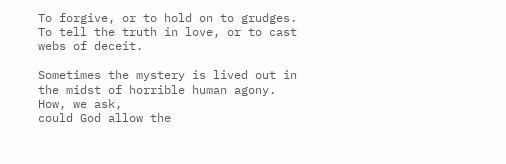To forgive, or to hold on to grudges.
To tell the truth in love, or to cast webs of deceit.

Sometimes the mystery is lived out in the midst of horrible human agony. How, we ask,
could God allow the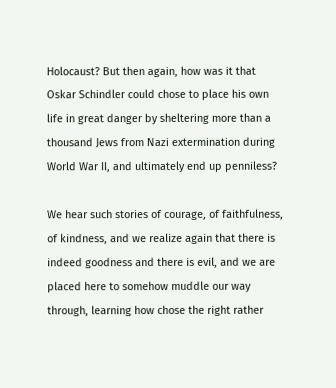Holocaust? But then again, how was it that Oskar Schindler could chose to place his own life in great danger by sheltering more than a thousand Jews from Nazi extermination during World War II, and ultimately end up penniless?

We hear such stories of courage, of faithfulness, of kindness, and we realize again that there is indeed goodness and there is evil, and we are placed here to somehow muddle our way through, learning how chose the right rather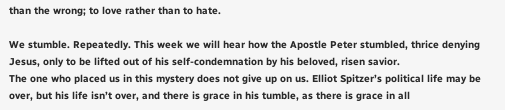than the wrong; to love rather than to hate.

We stumble. Repeatedly. This week we will hear how the Apostle Peter stumbled, thrice denying Jesus, only to be lifted out of his self-condemnation by his beloved, risen savior.
The one who placed us in this mystery does not give up on us. Elliot Spitzer’s political life may be over, but his life isn’t over, and there is grace in his tumble, as there is grace in all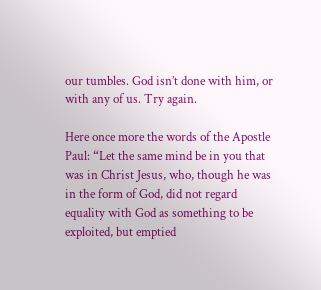our tumbles. God isn’t done with him, or with any of us. Try again.

Here once more the words of the Apostle Paul: “Let the same mind be in you that was in Christ Jesus, who, though he was in the form of God, did not regard equality with God as something to be exploited, but emptied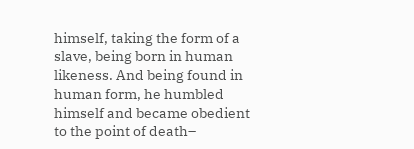himself, taking the form of a slave, being born in human likeness. And being found in human form, he humbled himself and became obedient to the point of death–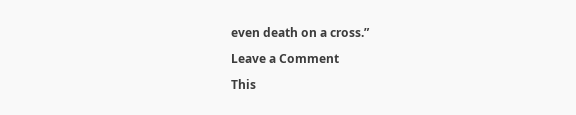even death on a cross.”

Leave a Comment

This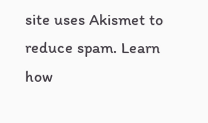site uses Akismet to reduce spam. Learn how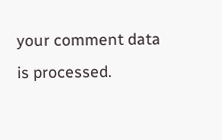your comment data is processed.